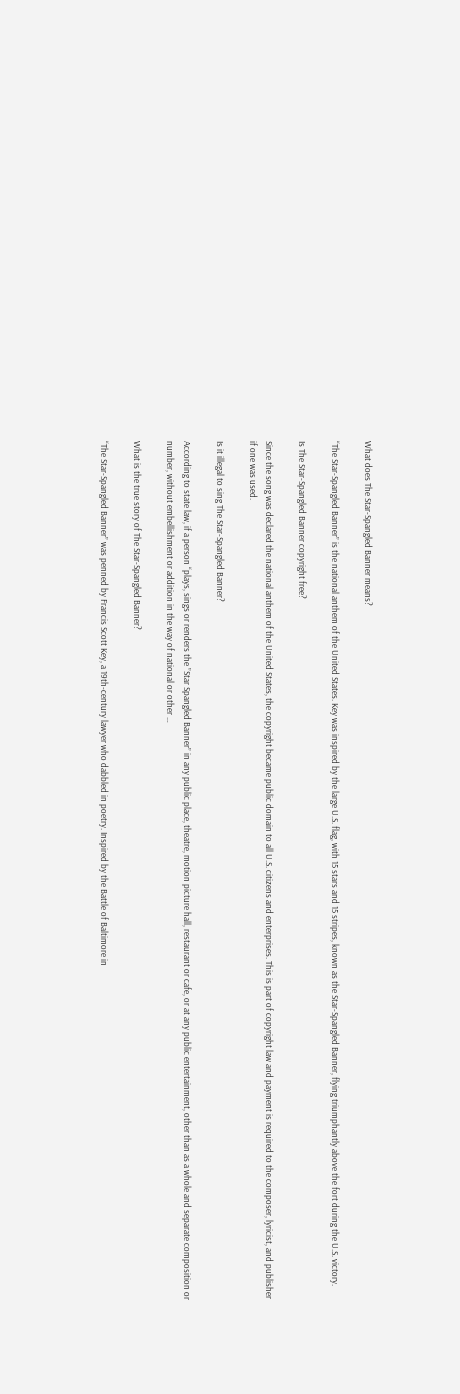What does The Star-Spangled Banner means?

“The Star-Spangled Banner” is the national anthem of the United States. Key was inspired by the large U.S. flag, with 15 stars and 15 stripes, known as the Star-Spangled Banner, flying triumphantly above the fort during the U.S. victory.

Is The Star-Spangled Banner copyright free?

Since the song was declared the national anthem of the United States, the copyright became public domain to all U.S. citizens and enterprises. This is part of copyright law and payment is required to the composer, lyricist, and publisher if one was used.

Is it illegal to sing The Star-Spangled Banner?

According to state law, if a person “plays, sings or renders the ”Star Spangled Banner” in any public place, theatre, motion picture hall, restaurant or cafe, or at any public entertainment, other than as a whole and separate composition or number, without embellishment or addition in the way of national or other …

What is the true story of The Star-Spangled Banner?

“The Star-Spangled Banner” was penned by Francis Scott Key, a 19th-century lawyer who dabbled in poetry. Inspired by the Battle of Baltimore in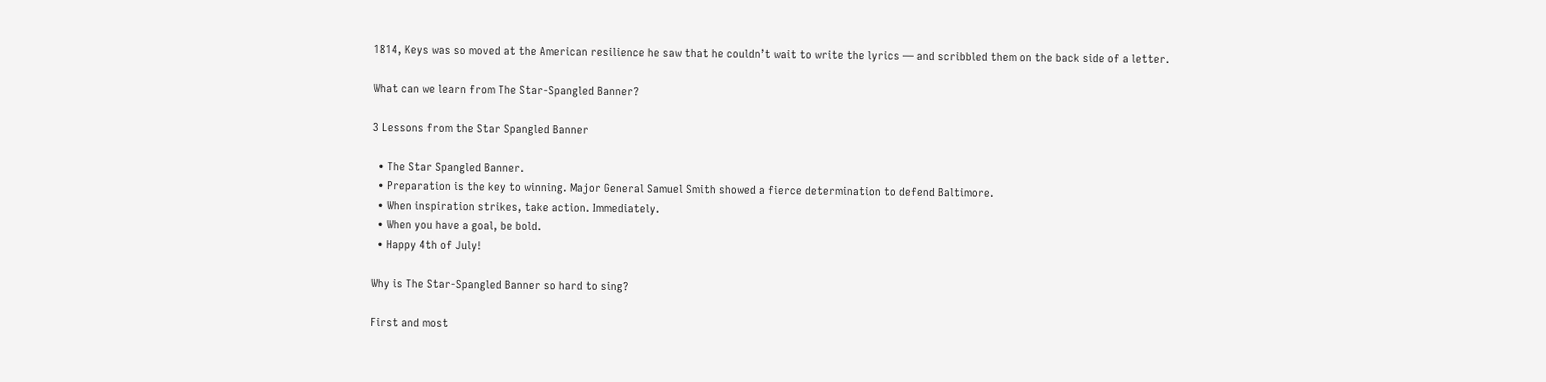1814, Keys was so moved at the American resilience he saw that he couldn’t wait to write the lyrics — and scribbled them on the back side of a letter.

What can we learn from The Star-Spangled Banner?

3 Lessons from the Star Spangled Banner

  • The Star Spangled Banner.
  • Preparation is the key to winning. Major General Samuel Smith showed a fierce determination to defend Baltimore.
  • When inspiration strikes, take action. Immediately.
  • When you have a goal, be bold.
  • Happy 4th of July!

Why is The Star-Spangled Banner so hard to sing?

First and most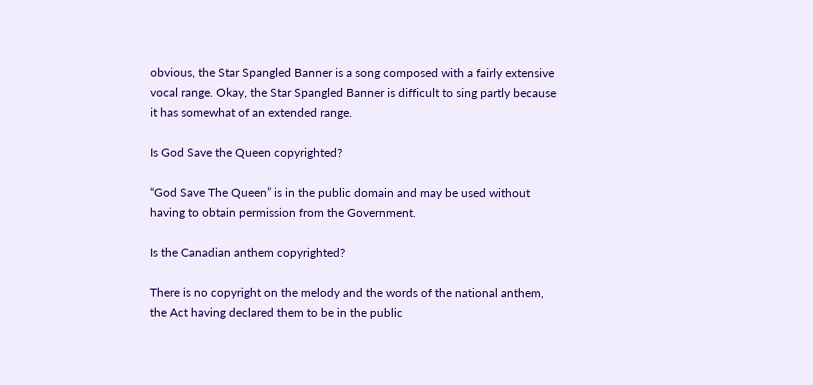obvious, the Star Spangled Banner is a song composed with a fairly extensive vocal range. Okay, the Star Spangled Banner is difficult to sing partly because it has somewhat of an extended range.

Is God Save the Queen copyrighted?

“God Save The Queen” is in the public domain and may be used without having to obtain permission from the Government.

Is the Canadian anthem copyrighted?

There is no copyright on the melody and the words of the national anthem, the Act having declared them to be in the public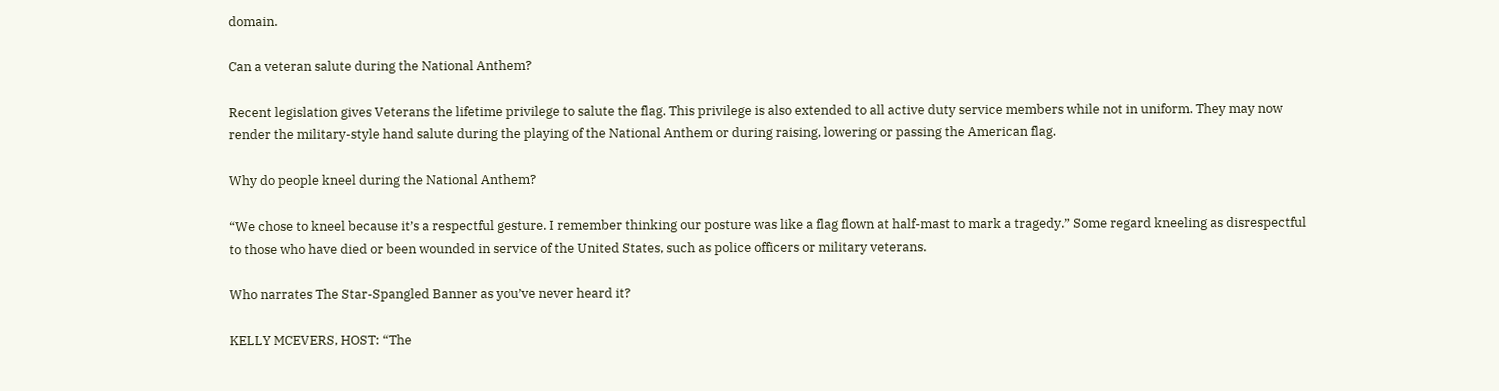domain.

Can a veteran salute during the National Anthem?

Recent legislation gives Veterans the lifetime privilege to salute the flag. This privilege is also extended to all active duty service members while not in uniform. They may now render the military-style hand salute during the playing of the National Anthem or during raising, lowering or passing the American flag.

Why do people kneel during the National Anthem?

“We chose to kneel because it’s a respectful gesture. I remember thinking our posture was like a flag flown at half-mast to mark a tragedy.” Some regard kneeling as disrespectful to those who have died or been wounded in service of the United States, such as police officers or military veterans.

Who narrates The Star-Spangled Banner as you’ve never heard it?

KELLY MCEVERS, HOST: “The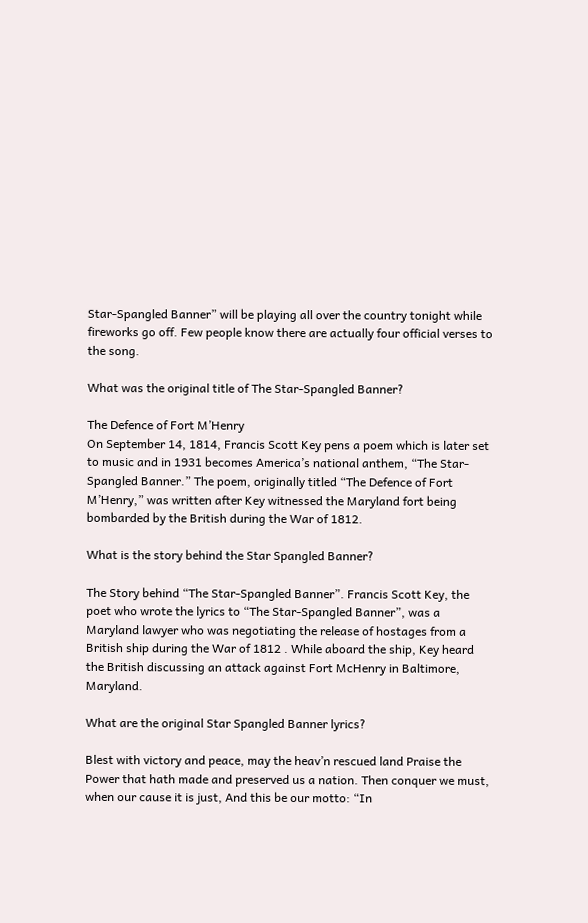Star-Spangled Banner” will be playing all over the country tonight while fireworks go off. Few people know there are actually four official verses to the song.

What was the original title of The Star-Spangled Banner?

The Defence of Fort M’Henry
On September 14, 1814, Francis Scott Key pens a poem which is later set to music and in 1931 becomes America’s national anthem, “The Star-Spangled Banner.” The poem, originally titled “The Defence of Fort M’Henry,” was written after Key witnessed the Maryland fort being bombarded by the British during the War of 1812.

What is the story behind the Star Spangled Banner?

The Story behind “The Star-Spangled Banner”. Francis Scott Key, the poet who wrote the lyrics to “The Star-Spangled Banner”, was a Maryland lawyer who was negotiating the release of hostages from a British ship during the War of 1812 . While aboard the ship, Key heard the British discussing an attack against Fort McHenry in Baltimore, Maryland.

What are the original Star Spangled Banner lyrics?

Blest with victory and peace, may the heav’n rescued land Praise the Power that hath made and preserved us a nation. Then conquer we must, when our cause it is just, And this be our motto: “In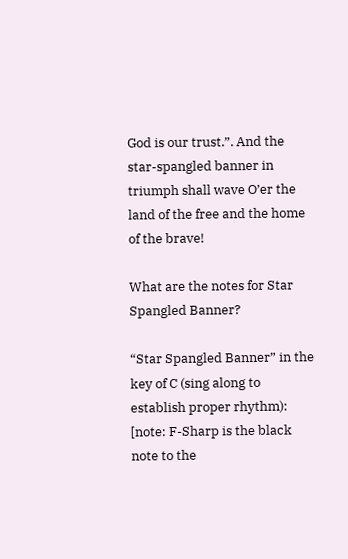God is our trust.”. And the star-spangled banner in triumph shall wave O’er the land of the free and the home of the brave!

What are the notes for Star Spangled Banner?

“Star Spangled Banner” in the key of C (sing along to establish proper rhythm): [note: F-Sharp is the black note to the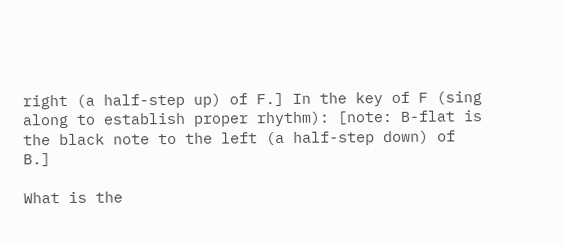right (a half-step up) of F.] In the key of F (sing along to establish proper rhythm): [note: B-flat is the black note to the left (a half-step down) of B.]

What is the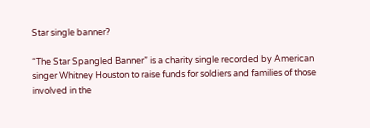Star single banner?

“The Star Spangled Banner” is a charity single recorded by American singer Whitney Houston to raise funds for soldiers and families of those involved in the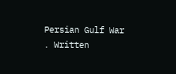Persian Gulf War . Written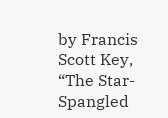by Francis Scott Key, “The Star-Spangled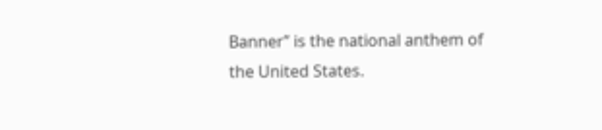Banner” is the national anthem of the United States.